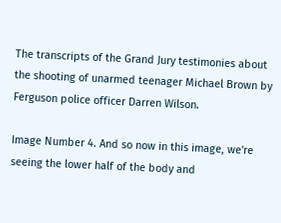The transcripts of the Grand Jury testimonies about the shooting of unarmed teenager Michael Brown by Ferguson police officer Darren Wilson.

Image Number 4. And so now in this image, we're seeing the lower half of the body and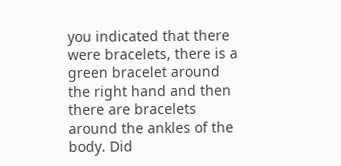you indicated that there were bracelets, there is a green bracelet around the right hand and then there are bracelets around the ankles of the body. Did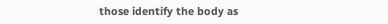those identify the body as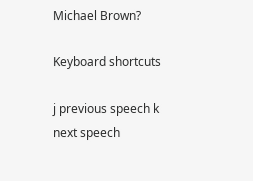Michael Brown?

Keyboard shortcuts

j previous speech k next speech